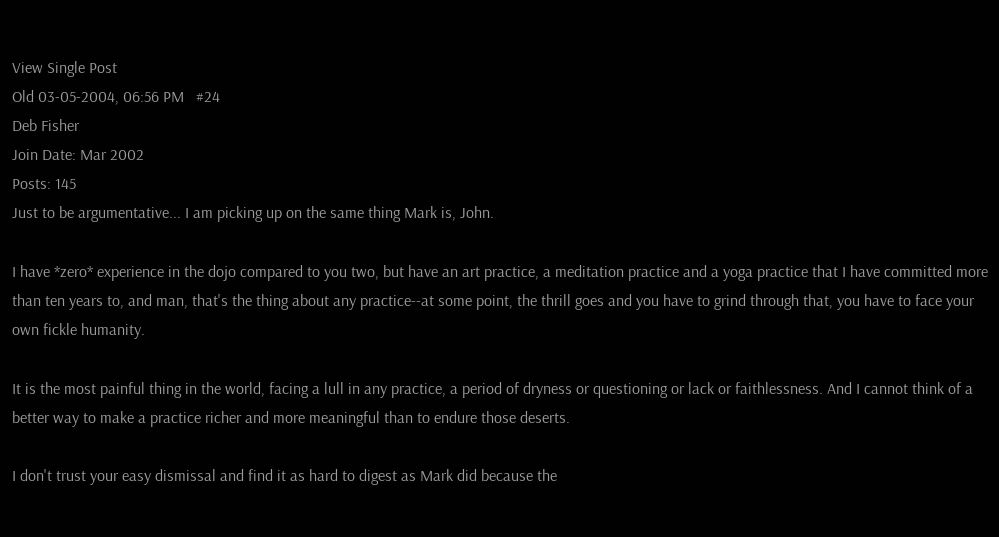View Single Post
Old 03-05-2004, 06:56 PM   #24
Deb Fisher
Join Date: Mar 2002
Posts: 145
Just to be argumentative... I am picking up on the same thing Mark is, John.

I have *zero* experience in the dojo compared to you two, but have an art practice, a meditation practice and a yoga practice that I have committed more than ten years to, and man, that's the thing about any practice--at some point, the thrill goes and you have to grind through that, you have to face your own fickle humanity.

It is the most painful thing in the world, facing a lull in any practice, a period of dryness or questioning or lack or faithlessness. And I cannot think of a better way to make a practice richer and more meaningful than to endure those deserts.

I don't trust your easy dismissal and find it as hard to digest as Mark did because the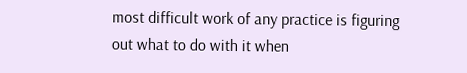most difficult work of any practice is figuring out what to do with it when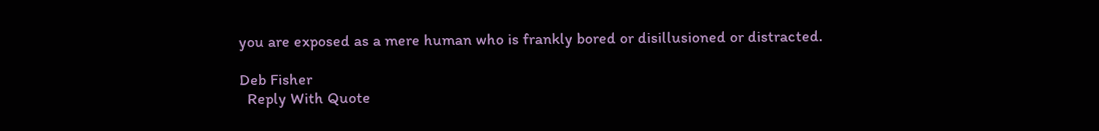you are exposed as a mere human who is frankly bored or disillusioned or distracted.

Deb Fisher
  Reply With Quote